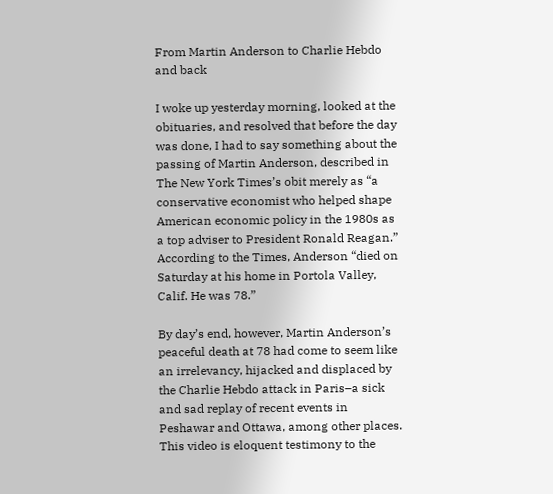From Martin Anderson to Charlie Hebdo and back

I woke up yesterday morning, looked at the obituaries, and resolved that before the day was done, I had to say something about the passing of Martin Anderson, described in The New York Times’s obit merely as “a conservative economist who helped shape American economic policy in the 1980s as a top adviser to President Ronald Reagan.” According to the Times, Anderson “died on Saturday at his home in Portola Valley, Calif. He was 78.”

By day’s end, however, Martin Anderson’s peaceful death at 78 had come to seem like an irrelevancy, hijacked and displaced by the Charlie Hebdo attack in Paris–a sick and sad replay of recent events in Peshawar and Ottawa, among other places. This video is eloquent testimony to the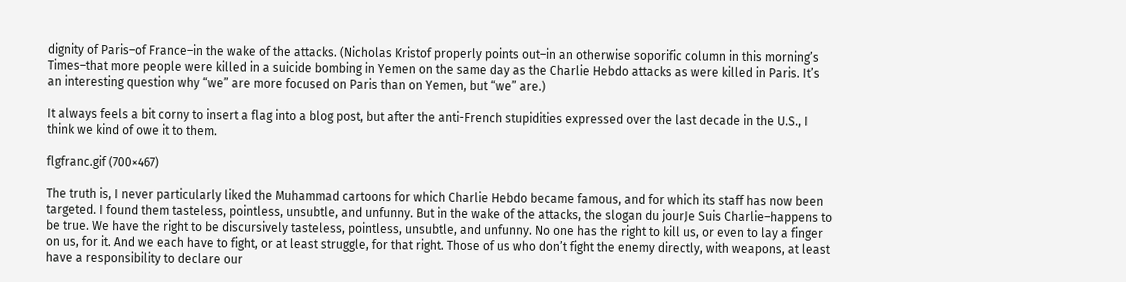dignity of Paris–of France–in the wake of the attacks. (Nicholas Kristof properly points out–in an otherwise soporific column in this morning’s Times–that more people were killed in a suicide bombing in Yemen on the same day as the Charlie Hebdo attacks as were killed in Paris. It’s an interesting question why “we” are more focused on Paris than on Yemen, but “we” are.)

It always feels a bit corny to insert a flag into a blog post, but after the anti-French stupidities expressed over the last decade in the U.S., I think we kind of owe it to them.

flgfranc.gif (700×467)

The truth is, I never particularly liked the Muhammad cartoons for which Charlie Hebdo became famous, and for which its staff has now been targeted. I found them tasteless, pointless, unsubtle, and unfunny. But in the wake of the attacks, the slogan du jourJe Suis Charlie–happens to be true. We have the right to be discursively tasteless, pointless, unsubtle, and unfunny. No one has the right to kill us, or even to lay a finger on us, for it. And we each have to fight, or at least struggle, for that right. Those of us who don’t fight the enemy directly, with weapons, at least have a responsibility to declare our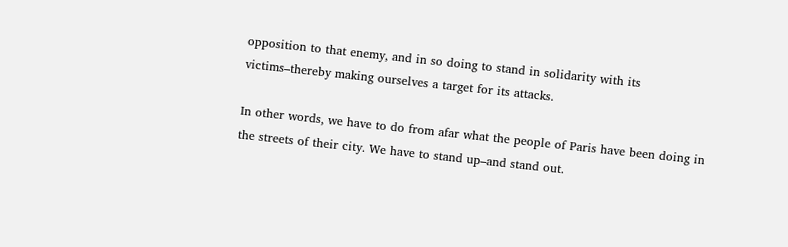opposition to that enemy, and in so doing to stand in solidarity with its victims–thereby making ourselves a target for its attacks.

In other words, we have to do from afar what the people of Paris have been doing in the streets of their city. We have to stand up–and stand out.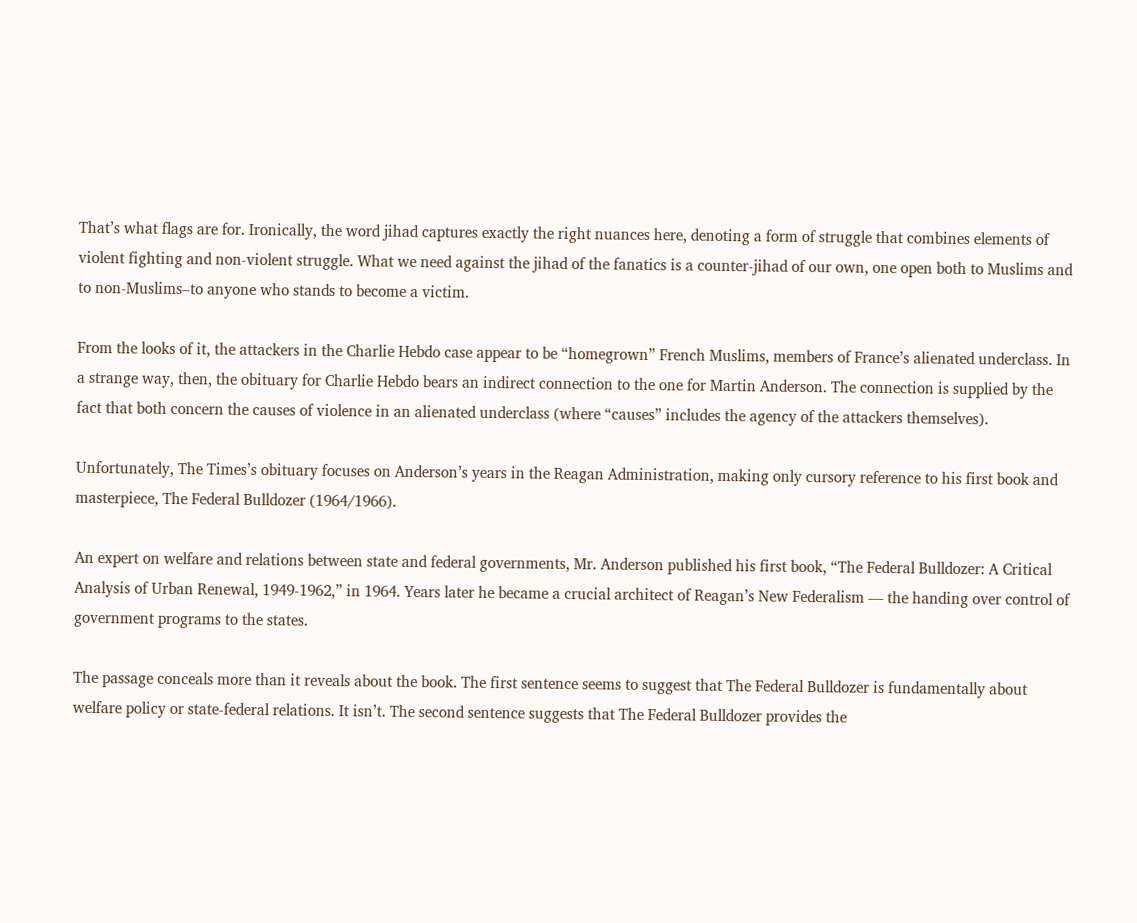That’s what flags are for. Ironically, the word jihad captures exactly the right nuances here, denoting a form of struggle that combines elements of violent fighting and non-violent struggle. What we need against the jihad of the fanatics is a counter-jihad of our own, one open both to Muslims and to non-Muslims–to anyone who stands to become a victim.

From the looks of it, the attackers in the Charlie Hebdo case appear to be “homegrown” French Muslims, members of France’s alienated underclass. In a strange way, then, the obituary for Charlie Hebdo bears an indirect connection to the one for Martin Anderson. The connection is supplied by the fact that both concern the causes of violence in an alienated underclass (where “causes” includes the agency of the attackers themselves).

Unfortunately, The Times’s obituary focuses on Anderson’s years in the Reagan Administration, making only cursory reference to his first book and masterpiece, The Federal Bulldozer (1964/1966).

An expert on welfare and relations between state and federal governments, Mr. Anderson published his first book, “The Federal Bulldozer: A Critical Analysis of Urban Renewal, 1949-1962,” in 1964. Years later he became a crucial architect of Reagan’s New Federalism — the handing over control of government programs to the states.

The passage conceals more than it reveals about the book. The first sentence seems to suggest that The Federal Bulldozer is fundamentally about welfare policy or state-federal relations. It isn’t. The second sentence suggests that The Federal Bulldozer provides the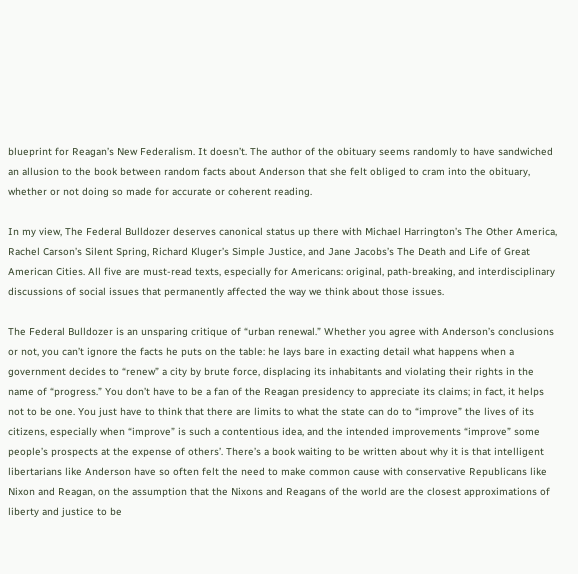blueprint for Reagan’s New Federalism. It doesn’t. The author of the obituary seems randomly to have sandwiched an allusion to the book between random facts about Anderson that she felt obliged to cram into the obituary, whether or not doing so made for accurate or coherent reading.

In my view, The Federal Bulldozer deserves canonical status up there with Michael Harrington’s The Other America, Rachel Carson’s Silent Spring, Richard Kluger’s Simple Justice, and Jane Jacobs’s The Death and Life of Great American Cities. All five are must-read texts, especially for Americans: original, path-breaking, and interdisciplinary discussions of social issues that permanently affected the way we think about those issues.

The Federal Bulldozer is an unsparing critique of “urban renewal.” Whether you agree with Anderson’s conclusions or not, you can’t ignore the facts he puts on the table: he lays bare in exacting detail what happens when a government decides to “renew” a city by brute force, displacing its inhabitants and violating their rights in the name of “progress.” You don’t have to be a fan of the Reagan presidency to appreciate its claims; in fact, it helps not to be one. You just have to think that there are limits to what the state can do to “improve” the lives of its citizens, especially when “improve” is such a contentious idea, and the intended improvements “improve” some people’s prospects at the expense of others’. There’s a book waiting to be written about why it is that intelligent libertarians like Anderson have so often felt the need to make common cause with conservative Republicans like Nixon and Reagan, on the assumption that the Nixons and Reagans of the world are the closest approximations of liberty and justice to be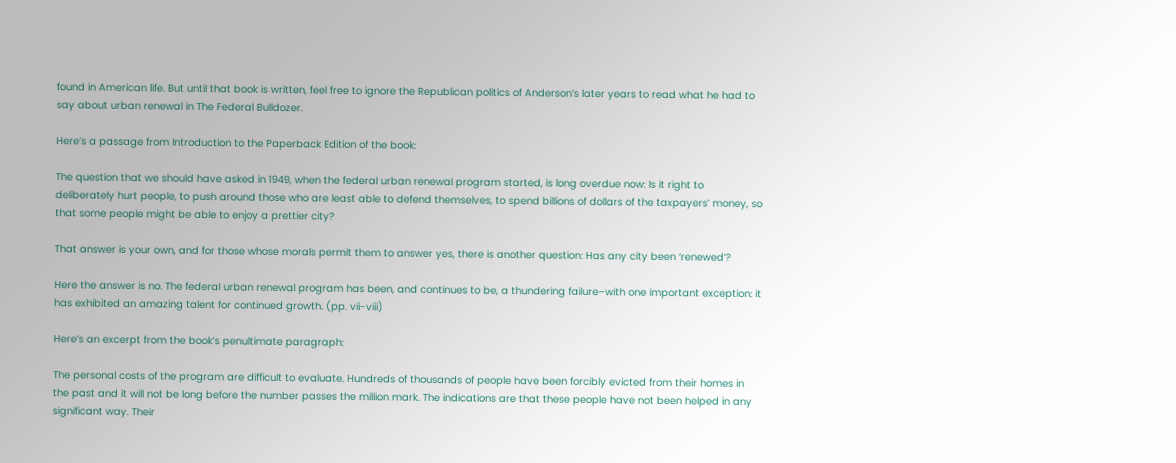found in American life. But until that book is written, feel free to ignore the Republican politics of Anderson’s later years to read what he had to say about urban renewal in The Federal Bulldozer.

Here’s a passage from Introduction to the Paperback Edition of the book:

The question that we should have asked in 1949, when the federal urban renewal program started, is long overdue now: Is it right to deliberately hurt people, to push around those who are least able to defend themselves, to spend billions of dollars of the taxpayers’ money, so that some people might be able to enjoy a prettier city?

That answer is your own, and for those whose morals permit them to answer yes, there is another question: Has any city been ‘renewed’?

Here the answer is no. The federal urban renewal program has been, and continues to be, a thundering failure–with one important exception: it has exhibited an amazing talent for continued growth. (pp. vii-viii)

Here’s an excerpt from the book’s penultimate paragraph:

The personal costs of the program are difficult to evaluate. Hundreds of thousands of people have been forcibly evicted from their homes in the past and it will not be long before the number passes the million mark. The indications are that these people have not been helped in any significant way. Their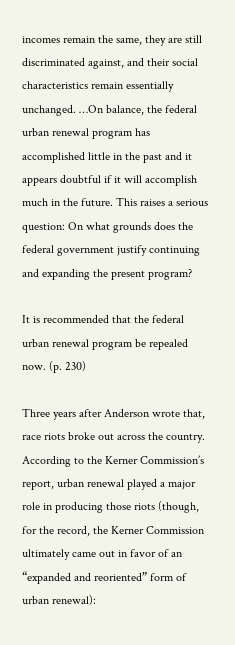incomes remain the same, they are still discriminated against, and their social characteristics remain essentially unchanged. …On balance, the federal urban renewal program has accomplished little in the past and it appears doubtful if it will accomplish much in the future. This raises a serious question: On what grounds does the federal government justify continuing and expanding the present program?

It is recommended that the federal urban renewal program be repealed now. (p. 230)

Three years after Anderson wrote that, race riots broke out across the country. According to the Kerner Commission’s report, urban renewal played a major role in producing those riots (though, for the record, the Kerner Commission ultimately came out in favor of an “expanded and reoriented” form of urban renewal):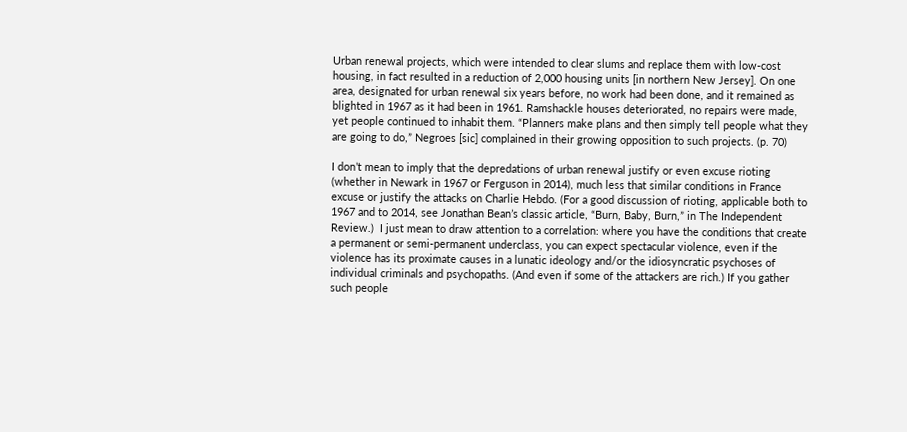Urban renewal projects, which were intended to clear slums and replace them with low-cost housing, in fact resulted in a reduction of 2,000 housing units [in northern New Jersey]. On one area, designated for urban renewal six years before, no work had been done, and it remained as blighted in 1967 as it had been in 1961. Ramshackle houses deteriorated, no repairs were made, yet people continued to inhabit them. “Planners make plans and then simply tell people what they are going to do,” Negroes [sic] complained in their growing opposition to such projects. (p. 70)

I don’t mean to imply that the depredations of urban renewal justify or even excuse rioting (whether in Newark in 1967 or Ferguson in 2014), much less that similar conditions in France excuse or justify the attacks on Charlie Hebdo. (For a good discussion of rioting, applicable both to 1967 and to 2014, see Jonathan Bean’s classic article, “Burn, Baby, Burn,” in The Independent Review.)  I just mean to draw attention to a correlation: where you have the conditions that create a permanent or semi-permanent underclass, you can expect spectacular violence, even if the violence has its proximate causes in a lunatic ideology and/or the idiosyncratic psychoses of individual criminals and psychopaths. (And even if some of the attackers are rich.) If you gather such people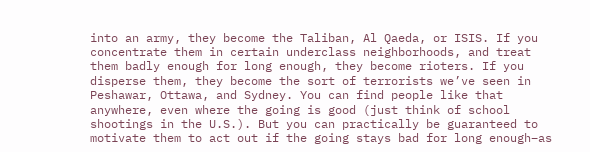into an army, they become the Taliban, Al Qaeda, or ISIS. If you concentrate them in certain underclass neighborhoods, and treat them badly enough for long enough, they become rioters. If you disperse them, they become the sort of terrorists we’ve seen in Peshawar, Ottawa, and Sydney. You can find people like that anywhere, even where the going is good (just think of school shootings in the U.S.). But you can practically be guaranteed to motivate them to act out if the going stays bad for long enough–as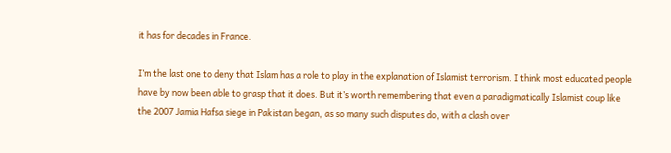it has for decades in France.

I’m the last one to deny that Islam has a role to play in the explanation of Islamist terrorism. I think most educated people have by now been able to grasp that it does. But it’s worth remembering that even a paradigmatically Islamist coup like the 2007 Jamia Hafsa siege in Pakistan began, as so many such disputes do, with a clash over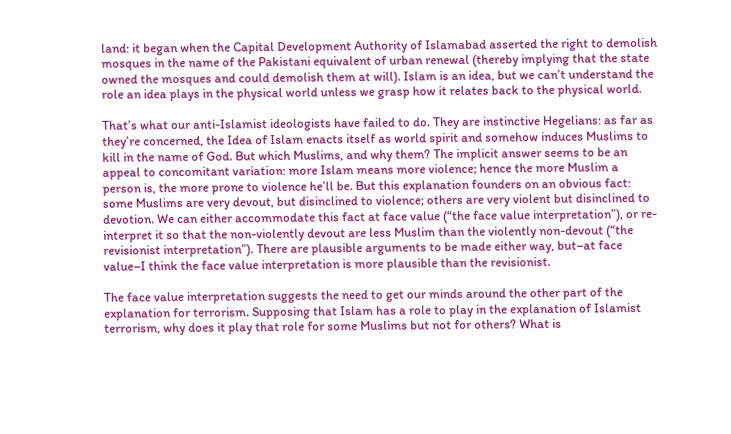land: it began when the Capital Development Authority of Islamabad asserted the right to demolish mosques in the name of the Pakistani equivalent of urban renewal (thereby implying that the state owned the mosques and could demolish them at will). Islam is an idea, but we can’t understand the role an idea plays in the physical world unless we grasp how it relates back to the physical world.

That’s what our anti-Islamist ideologists have failed to do. They are instinctive Hegelians: as far as they’re concerned, the Idea of Islam enacts itself as world spirit and somehow induces Muslims to kill in the name of God. But which Muslims, and why them? The implicit answer seems to be an appeal to concomitant variation: more Islam means more violence; hence the more Muslim a person is, the more prone to violence he’ll be. But this explanation founders on an obvious fact: some Muslims are very devout, but disinclined to violence; others are very violent but disinclined to devotion. We can either accommodate this fact at face value (“the face value interpretation”), or re-interpret it so that the non-violently devout are less Muslim than the violently non-devout (“the revisionist interpretation”). There are plausible arguments to be made either way, but–at face value–I think the face value interpretation is more plausible than the revisionist.

The face value interpretation suggests the need to get our minds around the other part of the explanation for terrorism. Supposing that Islam has a role to play in the explanation of Islamist terrorism, why does it play that role for some Muslims but not for others? What is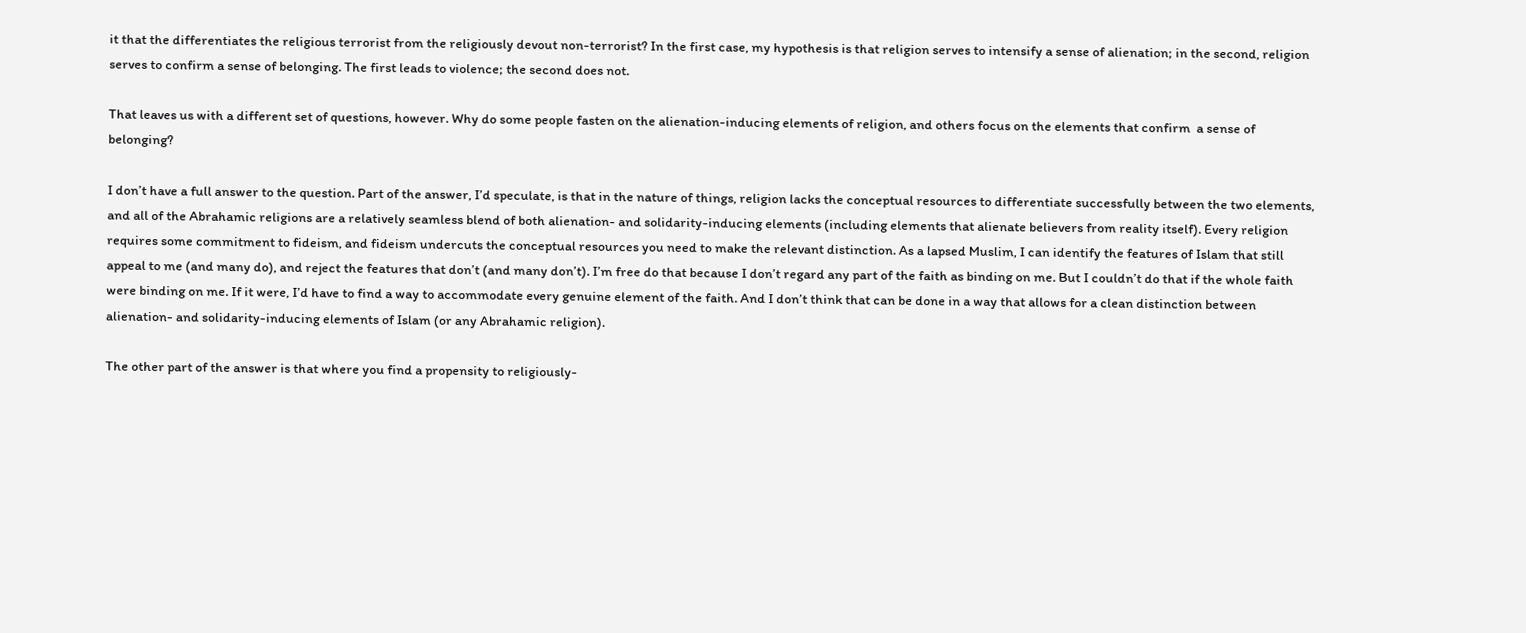it that the differentiates the religious terrorist from the religiously devout non-terrorist? In the first case, my hypothesis is that religion serves to intensify a sense of alienation; in the second, religion serves to confirm a sense of belonging. The first leads to violence; the second does not.

That leaves us with a different set of questions, however. Why do some people fasten on the alienation-inducing elements of religion, and others focus on the elements that confirm  a sense of belonging?

I don’t have a full answer to the question. Part of the answer, I’d speculate, is that in the nature of things, religion lacks the conceptual resources to differentiate successfully between the two elements, and all of the Abrahamic religions are a relatively seamless blend of both alienation- and solidarity-inducing elements (including elements that alienate believers from reality itself). Every religion requires some commitment to fideism, and fideism undercuts the conceptual resources you need to make the relevant distinction. As a lapsed Muslim, I can identify the features of Islam that still appeal to me (and many do), and reject the features that don’t (and many don’t). I’m free do that because I don’t regard any part of the faith as binding on me. But I couldn’t do that if the whole faith were binding on me. If it were, I’d have to find a way to accommodate every genuine element of the faith. And I don’t think that can be done in a way that allows for a clean distinction between alienation- and solidarity-inducing elements of Islam (or any Abrahamic religion).

The other part of the answer is that where you find a propensity to religiously-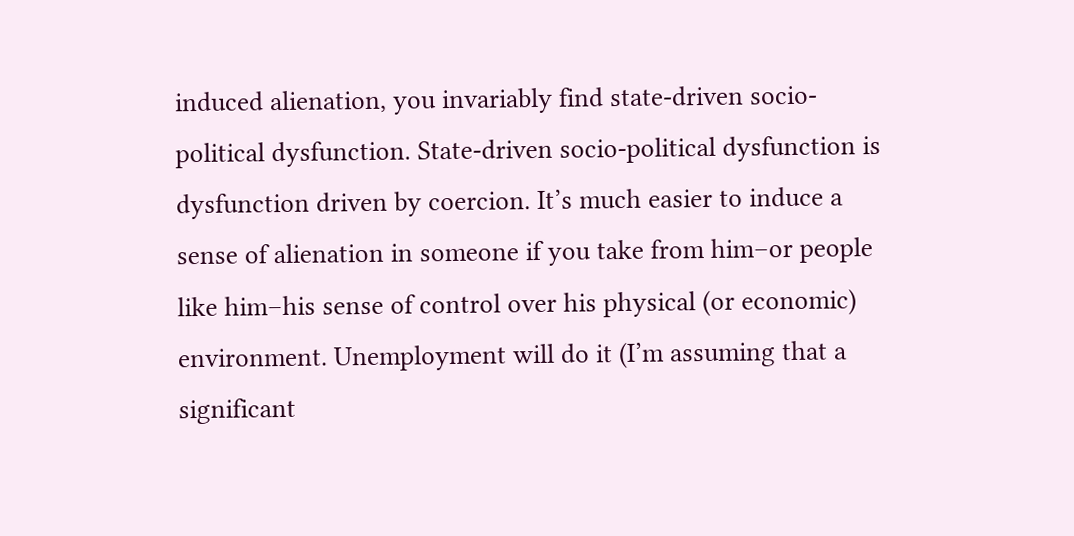induced alienation, you invariably find state-driven socio-political dysfunction. State-driven socio-political dysfunction is dysfunction driven by coercion. It’s much easier to induce a sense of alienation in someone if you take from him–or people like him–his sense of control over his physical (or economic) environment. Unemployment will do it (I’m assuming that a significant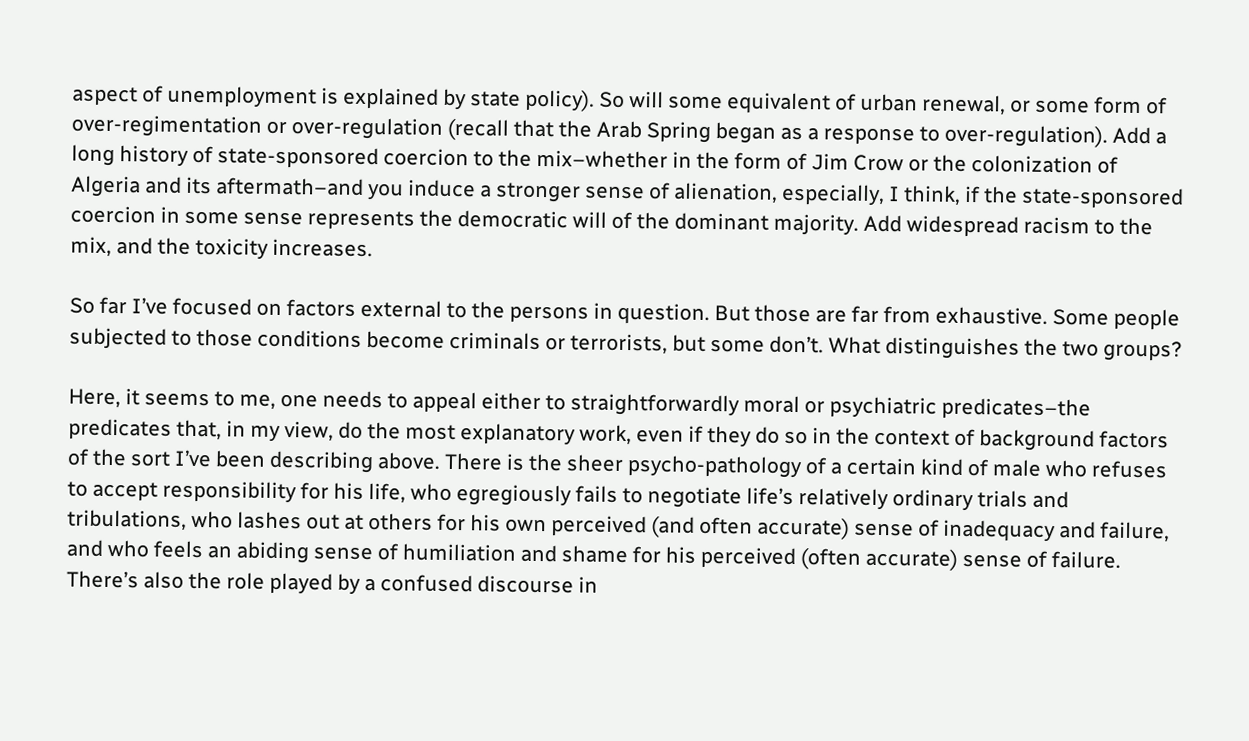aspect of unemployment is explained by state policy). So will some equivalent of urban renewal, or some form of over-regimentation or over-regulation (recall that the Arab Spring began as a response to over-regulation). Add a long history of state-sponsored coercion to the mix–whether in the form of Jim Crow or the colonization of Algeria and its aftermath–and you induce a stronger sense of alienation, especially, I think, if the state-sponsored coercion in some sense represents the democratic will of the dominant majority. Add widespread racism to the mix, and the toxicity increases.

So far I’ve focused on factors external to the persons in question. But those are far from exhaustive. Some people subjected to those conditions become criminals or terrorists, but some don’t. What distinguishes the two groups?

Here, it seems to me, one needs to appeal either to straightforwardly moral or psychiatric predicates–the predicates that, in my view, do the most explanatory work, even if they do so in the context of background factors of the sort I’ve been describing above. There is the sheer psycho-pathology of a certain kind of male who refuses to accept responsibility for his life, who egregiously fails to negotiate life’s relatively ordinary trials and tribulations, who lashes out at others for his own perceived (and often accurate) sense of inadequacy and failure, and who feels an abiding sense of humiliation and shame for his perceived (often accurate) sense of failure. There’s also the role played by a confused discourse in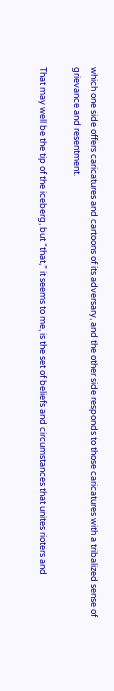which one side offers caricatures and cartoons of its adversary, and the other side responds to those caricatures with a tribalized sense of grievance and resentment.

That may well be the tip of the iceberg, but “that,” it seems to me, is the set of beliefs and circumstances that unites rioters and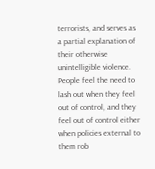terrorists, and serves as a partial explanation of their otherwise unintelligible violence. People feel the need to lash out when they feel out of control, and they feel out of control either when policies external to them rob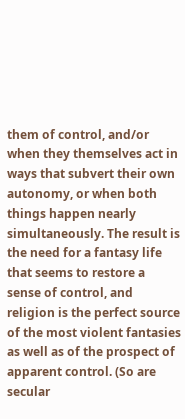them of control, and/or when they themselves act in ways that subvert their own autonomy, or when both things happen nearly simultaneously. The result is the need for a fantasy life that seems to restore a sense of control, and religion is the perfect source of the most violent fantasies as well as of the prospect of apparent control. (So are secular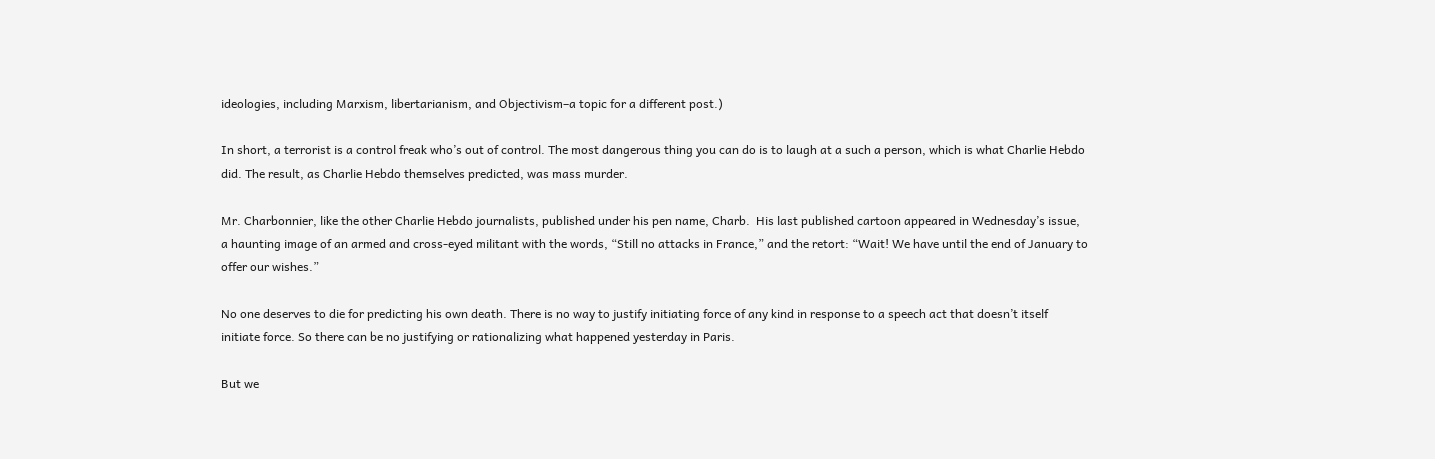ideologies, including Marxism, libertarianism, and Objectivism–a topic for a different post.)

In short, a terrorist is a control freak who’s out of control. The most dangerous thing you can do is to laugh at a such a person, which is what Charlie Hebdo did. The result, as Charlie Hebdo themselves predicted, was mass murder.

Mr. Charbonnier, like the other Charlie Hebdo journalists, published under his pen name, Charb.  His last published cartoon appeared in Wednesday’s issue, a haunting image of an armed and cross-eyed militant with the words, “Still no attacks in France,” and the retort: “Wait! We have until the end of January to offer our wishes.”

No one deserves to die for predicting his own death. There is no way to justify initiating force of any kind in response to a speech act that doesn’t itself initiate force. So there can be no justifying or rationalizing what happened yesterday in Paris.

But we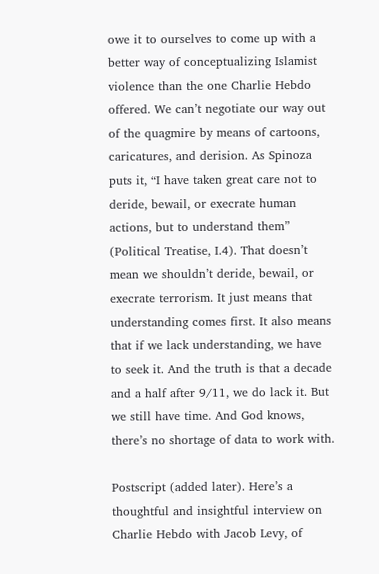owe it to ourselves to come up with a better way of conceptualizing Islamist violence than the one Charlie Hebdo offered. We can’t negotiate our way out of the quagmire by means of cartoons, caricatures, and derision. As Spinoza puts it, “I have taken great care not to deride, bewail, or execrate human actions, but to understand them” (Political Treatise, I.4). That doesn’t mean we shouldn’t deride, bewail, or execrate terrorism. It just means that understanding comes first. It also means that if we lack understanding, we have to seek it. And the truth is that a decade and a half after 9/11, we do lack it. But we still have time. And God knows, there’s no shortage of data to work with.

Postscript (added later). Here’s a thoughtful and insightful interview on Charlie Hebdo with Jacob Levy, of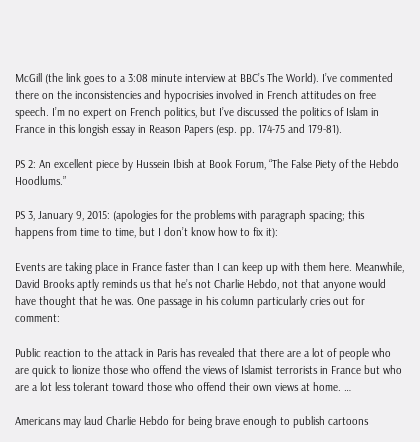McGill (the link goes to a 3:08 minute interview at BBC’s The World). I’ve commented there on the inconsistencies and hypocrisies involved in French attitudes on free speech. I’m no expert on French politics, but I’ve discussed the politics of Islam in France in this longish essay in Reason Papers (esp. pp. 174-75 and 179-81).

PS 2: An excellent piece by Hussein Ibish at Book Forum, “The False Piety of the Hebdo Hoodlums.”

PS 3, January 9, 2015: (apologies for the problems with paragraph spacing; this happens from time to time, but I don’t know how to fix it):

Events are taking place in France faster than I can keep up with them here. Meanwhile, David Brooks aptly reminds us that he’s not Charlie Hebdo, not that anyone would have thought that he was. One passage in his column particularly cries out for comment:

Public reaction to the attack in Paris has revealed that there are a lot of people who are quick to lionize those who offend the views of Islamist terrorists in France but who are a lot less tolerant toward those who offend their own views at home. …

Americans may laud Charlie Hebdo for being brave enough to publish cartoons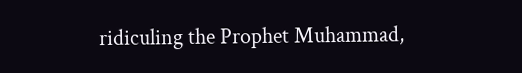ridiculing the Prophet Muhammad,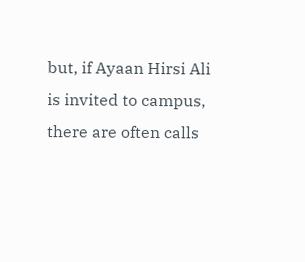but, if Ayaan Hirsi Ali is invited to campus, there are often calls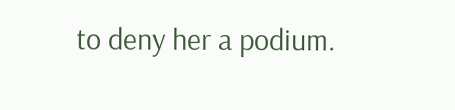to deny her a podium.